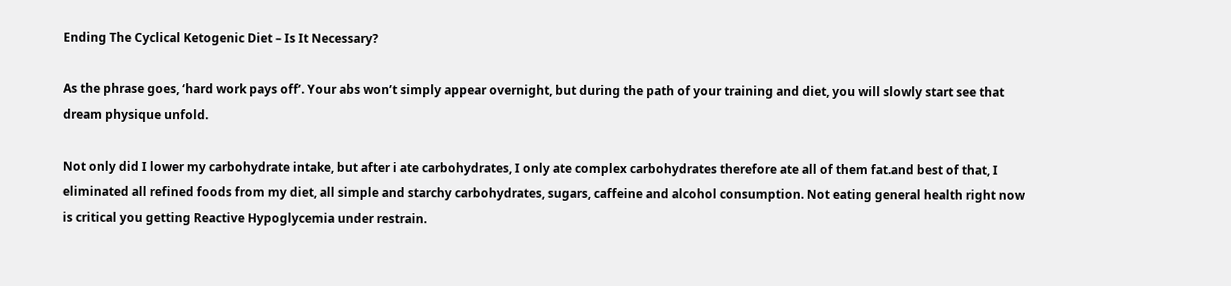Ending The Cyclical Ketogenic Diet – Is It Necessary?

As the phrase goes, ‘hard work pays off’. Your abs won’t simply appear overnight, but during the path of your training and diet, you will slowly start see that dream physique unfold.

Not only did I lower my carbohydrate intake, but after i ate carbohydrates, I only ate complex carbohydrates therefore ate all of them fat.and best of that, I eliminated all refined foods from my diet, all simple and starchy carbohydrates, sugars, caffeine and alcohol consumption. Not eating general health right now is critical you getting Reactive Hypoglycemia under restrain.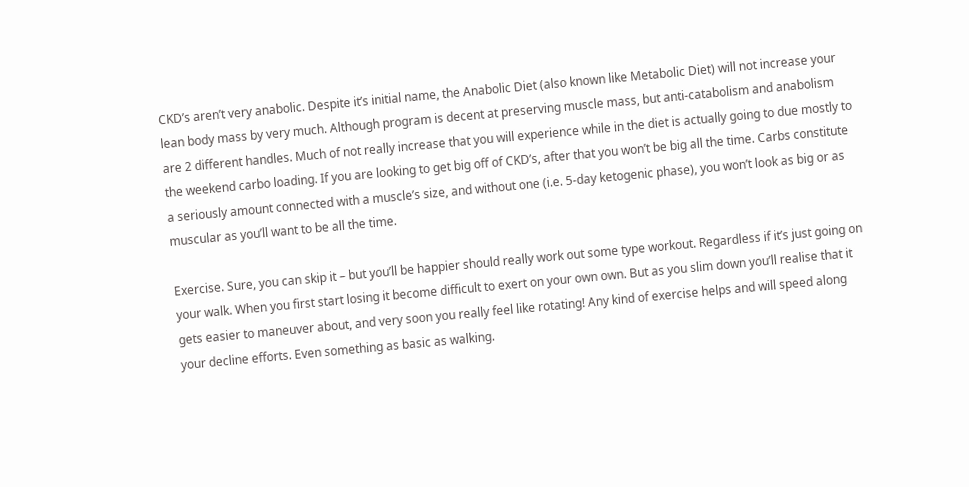CKD’s aren’t very anabolic. Despite it’s initial name, the Anabolic Diet (also known like Metabolic Diet) will not increase your lean body mass by very much. Although program is decent at preserving muscle mass, but anti-catabolism and anabolism are 2 different handles. Much of not really increase that you will experience while in the diet is actually going to due mostly to the weekend carbo loading. If you are looking to get big off of CKD’s, after that you won’t be big all the time. Carbs constitute a seriously amount connected with a muscle’s size, and without one (i.e. 5-day ketogenic phase), you won’t look as big or as muscular as you’ll want to be all the time.

Exercise. Sure, you can skip it – but you’ll be happier should really work out some type workout. Regardless if it’s just going on your walk. When you first start losing it become difficult to exert on your own own. But as you slim down you’ll realise that it gets easier to maneuver about, and very soon you really feel like rotating! Any kind of exercise helps and will speed along your decline efforts. Even something as basic as walking.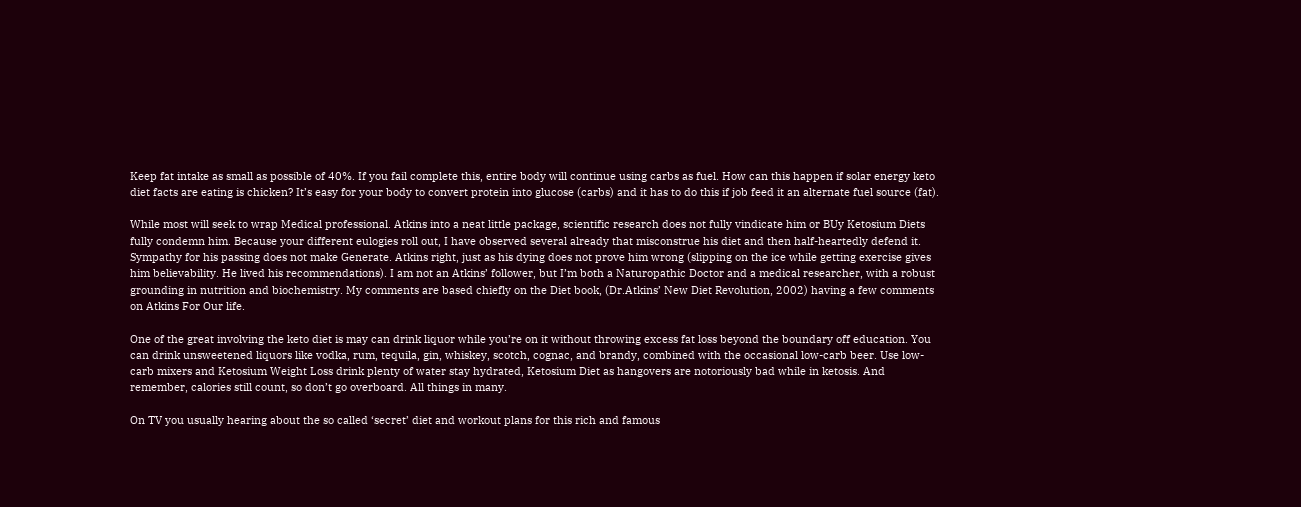Keep fat intake as small as possible of 40%. If you fail complete this, entire body will continue using carbs as fuel. How can this happen if solar energy keto diet facts are eating is chicken? It’s easy for your body to convert protein into glucose (carbs) and it has to do this if job feed it an alternate fuel source (fat).

While most will seek to wrap Medical professional. Atkins into a neat little package, scientific research does not fully vindicate him or BUy Ketosium Diets fully condemn him. Because your different eulogies roll out, I have observed several already that misconstrue his diet and then half-heartedly defend it. Sympathy for his passing does not make Generate. Atkins right, just as his dying does not prove him wrong (slipping on the ice while getting exercise gives him believability. He lived his recommendations). I am not an Atkins’ follower, but I’m both a Naturopathic Doctor and a medical researcher, with a robust grounding in nutrition and biochemistry. My comments are based chiefly on the Diet book, (Dr.Atkins’ New Diet Revolution, 2002) having a few comments on Atkins For Our life.

One of the great involving the keto diet is may can drink liquor while you’re on it without throwing excess fat loss beyond the boundary off education. You can drink unsweetened liquors like vodka, rum, tequila, gin, whiskey, scotch, cognac, and brandy, combined with the occasional low-carb beer. Use low-carb mixers and Ketosium Weight Loss drink plenty of water stay hydrated, Ketosium Diet as hangovers are notoriously bad while in ketosis. And remember, calories still count, so don’t go overboard. All things in many.

On TV you usually hearing about the so called ‘secret’ diet and workout plans for this rich and famous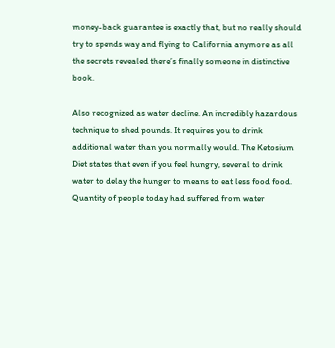money-back guarantee is exactly that, but no really should try to spends way and flying to California anymore as all the secrets revealed there’s finally someone in distinctive book.

Also recognized as water decline. An incredibly hazardous technique to shed pounds. It requires you to drink additional water than you normally would. The Ketosium Diet states that even if you feel hungry, several to drink water to delay the hunger to means to eat less food food. Quantity of people today had suffered from water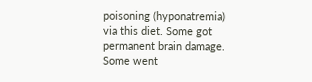poisoning (hyponatremia) via this diet. Some got permanent brain damage. Some went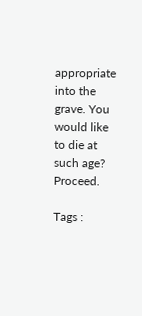appropriate into the grave. You would like to die at such age? Proceed.

Tags :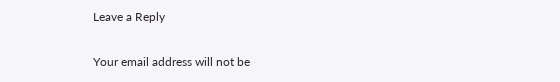Leave a Reply

Your email address will not be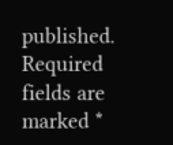published. Required fields are marked *